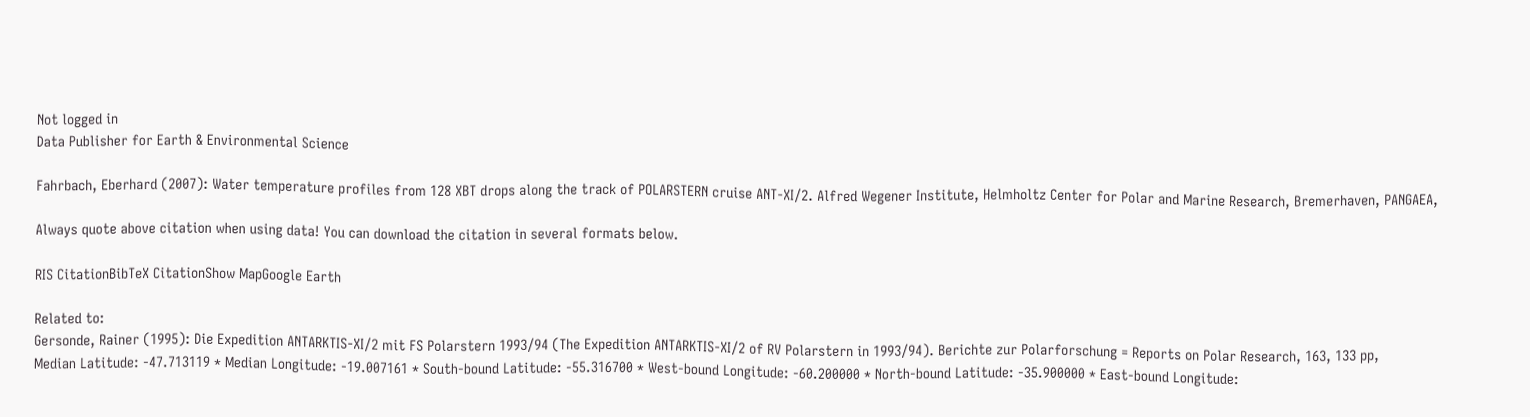Not logged in
Data Publisher for Earth & Environmental Science

Fahrbach, Eberhard (2007): Water temperature profiles from 128 XBT drops along the track of POLARSTERN cruise ANT-XI/2. Alfred Wegener Institute, Helmholtz Center for Polar and Marine Research, Bremerhaven, PANGAEA,

Always quote above citation when using data! You can download the citation in several formats below.

RIS CitationBibTeX CitationShow MapGoogle Earth

Related to:
Gersonde, Rainer (1995): Die Expedition ANTARKTIS-XI/2 mit FS Polarstern 1993/94 (The Expedition ANTARKTIS-XI/2 of RV Polarstern in 1993/94). Berichte zur Polarforschung = Reports on Polar Research, 163, 133 pp,
Median Latitude: -47.713119 * Median Longitude: -19.007161 * South-bound Latitude: -55.316700 * West-bound Longitude: -60.200000 * North-bound Latitude: -35.900000 * East-bound Longitude: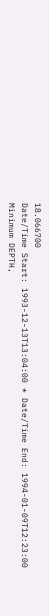18.066700
Date/Time Start: 1993-12-13T13:04:00 * Date/Time End: 1994-01-09T12:23:00
Minimum DEPTH,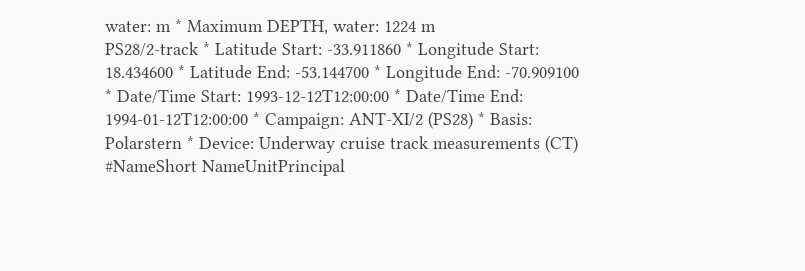water: m * Maximum DEPTH, water: 1224 m
PS28/2-track * Latitude Start: -33.911860 * Longitude Start: 18.434600 * Latitude End: -53.144700 * Longitude End: -70.909100 * Date/Time Start: 1993-12-12T12:00:00 * Date/Time End: 1994-01-12T12:00:00 * Campaign: ANT-XI/2 (PS28) * Basis: Polarstern * Device: Underway cruise track measurements (CT)
#NameShort NameUnitPrincipal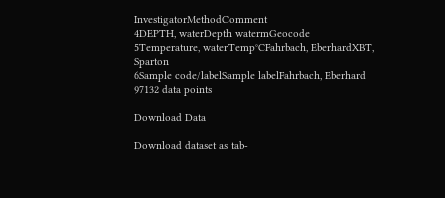InvestigatorMethodComment
4DEPTH, waterDepth watermGeocode
5Temperature, waterTemp°CFahrbach, EberhardXBT, Sparton
6Sample code/labelSample labelFahrbach, Eberhard
97132 data points

Download Data

Download dataset as tab-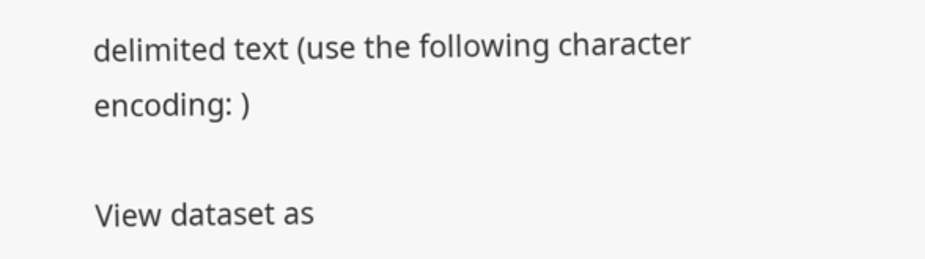delimited text (use the following character encoding: )

View dataset as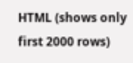HTML (shows only first 2000 rows)